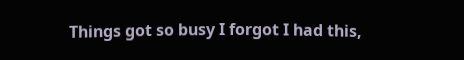Things got so busy I forgot I had this,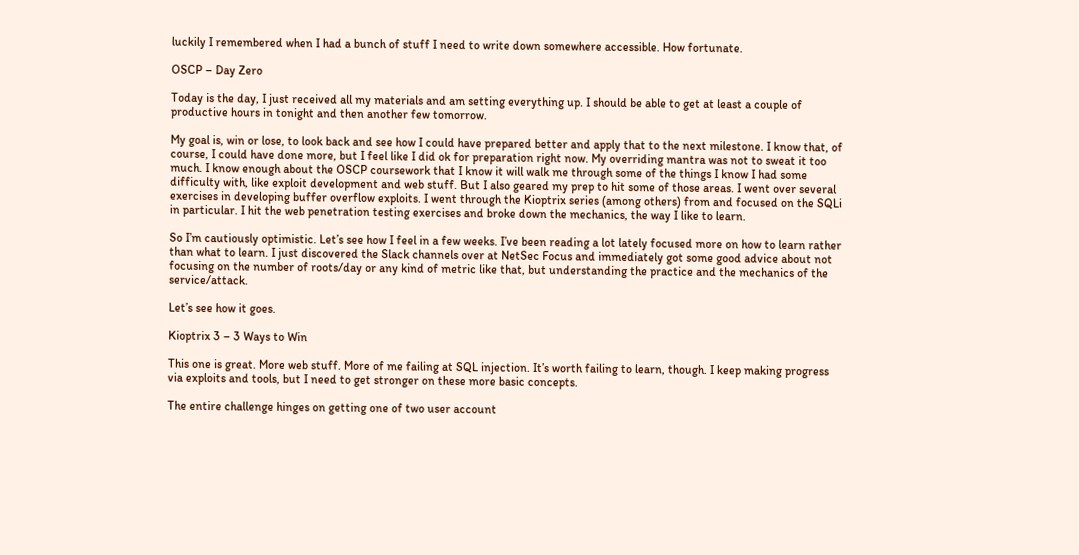luckily I remembered when I had a bunch of stuff I need to write down somewhere accessible. How fortunate.

OSCP – Day Zero

Today is the day, I just received all my materials and am setting everything up. I should be able to get at least a couple of productive hours in tonight and then another few tomorrow.

My goal is, win or lose, to look back and see how I could have prepared better and apply that to the next milestone. I know that, of course, I could have done more, but I feel like I did ok for preparation right now. My overriding mantra was not to sweat it too much. I know enough about the OSCP coursework that I know it will walk me through some of the things I know I had some difficulty with, like exploit development and web stuff. But I also geared my prep to hit some of those areas. I went over several exercises in developing buffer overflow exploits. I went through the Kioptrix series (among others) from and focused on the SQLi in particular. I hit the web penetration testing exercises and broke down the mechanics, the way I like to learn.

So I’m cautiously optimistic. Let’s see how I feel in a few weeks. I’ve been reading a lot lately focused more on how to learn rather than what to learn. I just discovered the Slack channels over at NetSec Focus and immediately got some good advice about not focusing on the number of roots/day or any kind of metric like that, but understanding the practice and the mechanics of the service/attack.

Let’s see how it goes.

Kioptrix 3 – 3 Ways to Win

This one is great. More web stuff. More of me failing at SQL injection. It’s worth failing to learn, though. I keep making progress via exploits and tools, but I need to get stronger on these more basic concepts.

The entire challenge hinges on getting one of two user account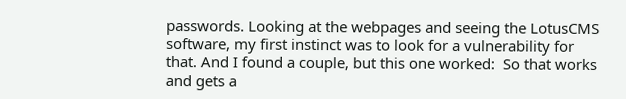passwords. Looking at the webpages and seeing the LotusCMS software, my first instinct was to look for a vulnerability for that. And I found a couple, but this one worked:  So that works and gets a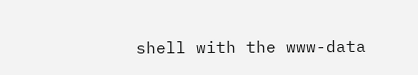shell with the www-data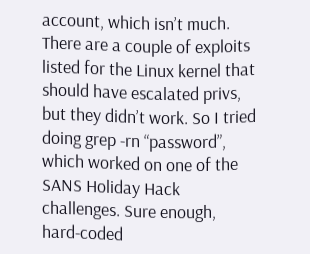account, which isn’t much. There are a couple of exploits listed for the Linux kernel that should have escalated privs, but they didn’t work. So I tried doing grep -rn “password”, which worked on one of the SANS Holiday Hack challenges. Sure enough, hard-coded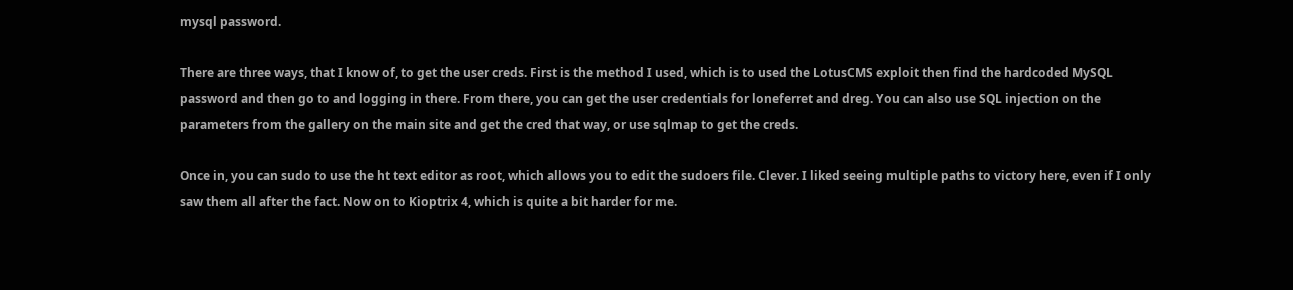mysql password.

There are three ways, that I know of, to get the user creds. First is the method I used, which is to used the LotusCMS exploit then find the hardcoded MySQL password and then go to and logging in there. From there, you can get the user credentials for loneferret and dreg. You can also use SQL injection on the parameters from the gallery on the main site and get the cred that way, or use sqlmap to get the creds.

Once in, you can sudo to use the ht text editor as root, which allows you to edit the sudoers file. Clever. I liked seeing multiple paths to victory here, even if I only saw them all after the fact. Now on to Kioptrix 4, which is quite a bit harder for me.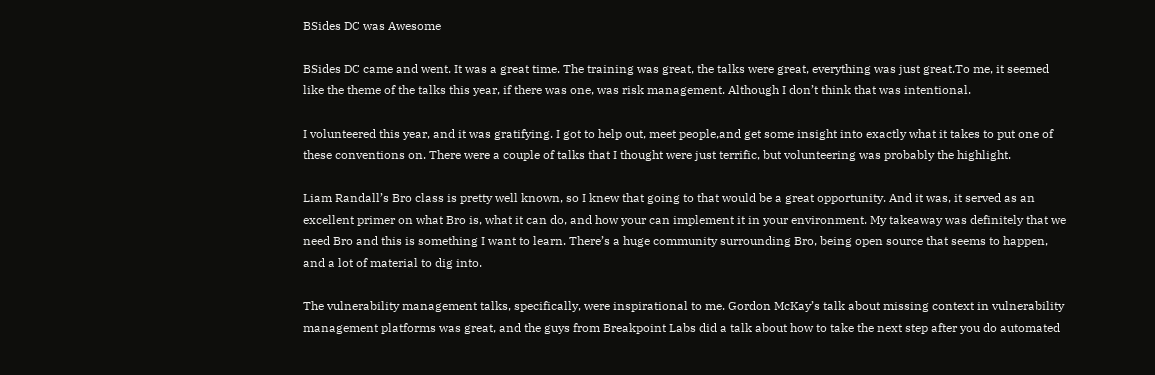BSides DC was Awesome

BSides DC came and went. It was a great time. The training was great, the talks were great, everything was just great.To me, it seemed like the theme of the talks this year, if there was one, was risk management. Although I don’t think that was intentional.

I volunteered this year, and it was gratifying. I got to help out, meet people,and get some insight into exactly what it takes to put one of these conventions on. There were a couple of talks that I thought were just terrific, but volunteering was probably the highlight.

Liam Randall’s Bro class is pretty well known, so I knew that going to that would be a great opportunity. And it was, it served as an excellent primer on what Bro is, what it can do, and how your can implement it in your environment. My takeaway was definitely that we need Bro and this is something I want to learn. There’s a huge community surrounding Bro, being open source that seems to happen, and a lot of material to dig into.

The vulnerability management talks, specifically, were inspirational to me. Gordon McKay’s talk about missing context in vulnerability management platforms was great, and the guys from Breakpoint Labs did a talk about how to take the next step after you do automated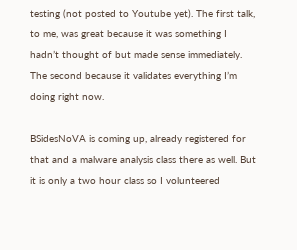testing (not posted to Youtube yet). The first talk, to me, was great because it was something I hadn’t thought of but made sense immediately. The second because it validates everything I’m doing right now.

BSidesNoVA is coming up, already registered for that and a malware analysis class there as well. But it is only a two hour class so I volunteered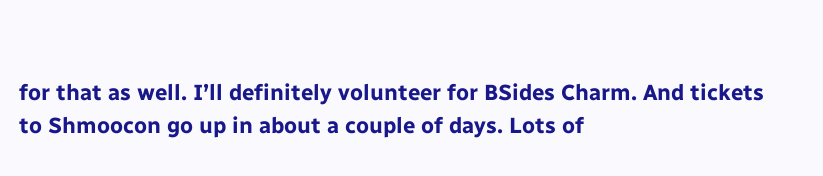for that as well. I’ll definitely volunteer for BSides Charm. And tickets to Shmoocon go up in about a couple of days. Lots of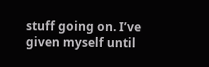stuff going on. I’ve given myself until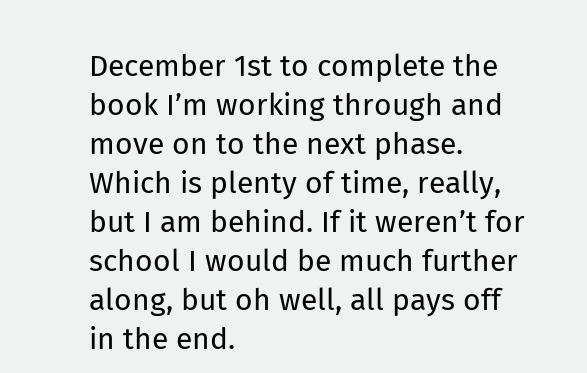December 1st to complete the book I’m working through and move on to the next phase. Which is plenty of time, really, but I am behind. If it weren’t for school I would be much further along, but oh well, all pays off in the end.